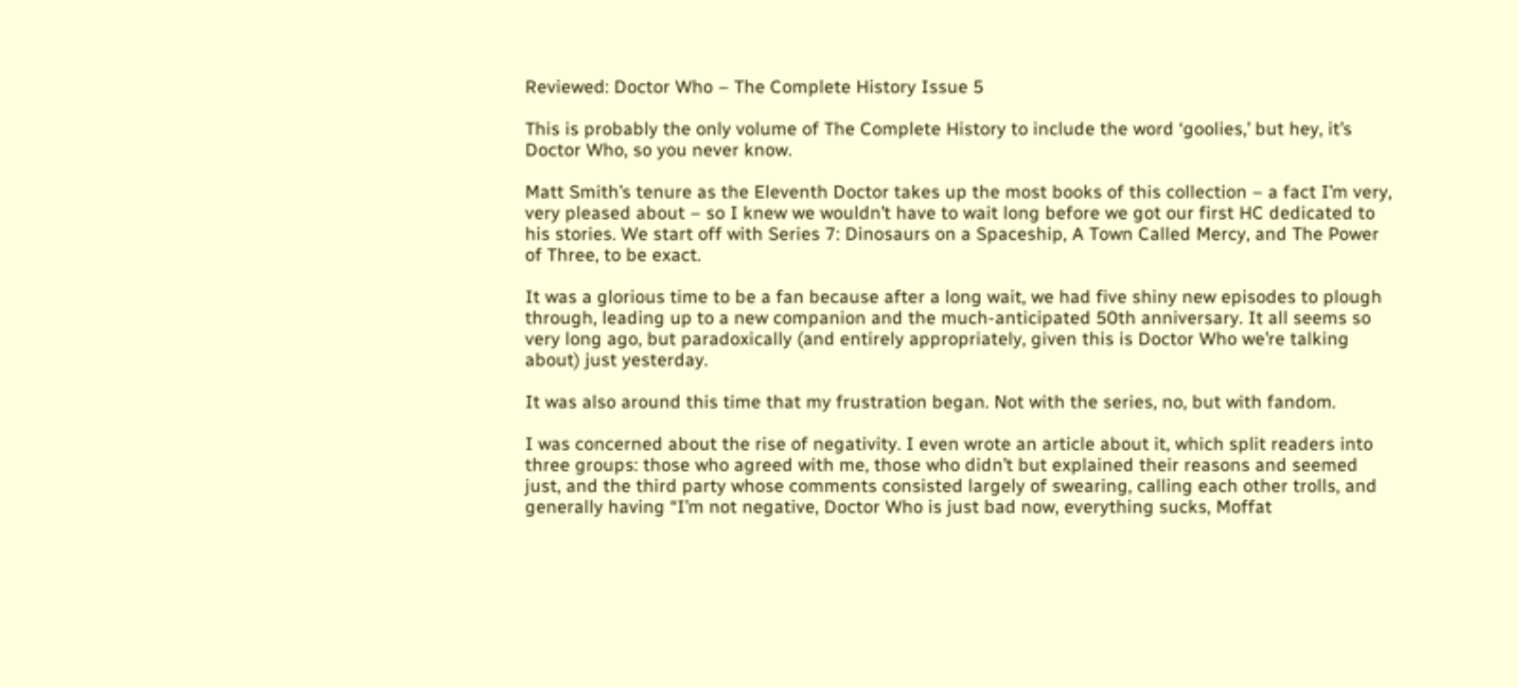Reviewed: Doctor Who – The Complete History Issue 5

This is probably the only volume of The Complete History to include the word ‘goolies,’ but hey, it’s Doctor Who, so you never know.

Matt Smith’s tenure as the Eleventh Doctor takes up the most books of this collection – a fact I’m very, very pleased about – so I knew we wouldn’t have to wait long before we got our first HC dedicated to his stories. We start off with Series 7: Dinosaurs on a Spaceship, A Town Called Mercy, and The Power of Three, to be exact.

It was a glorious time to be a fan because after a long wait, we had five shiny new episodes to plough through, leading up to a new companion and the much-anticipated 50th anniversary. It all seems so very long ago, but paradoxically (and entirely appropriately, given this is Doctor Who we’re talking about) just yesterday.

It was also around this time that my frustration began. Not with the series, no, but with fandom.

I was concerned about the rise of negativity. I even wrote an article about it, which split readers into three groups: those who agreed with me, those who didn’t but explained their reasons and seemed just, and the third party whose comments consisted largely of swearing, calling each other trolls, and generally having “I’m not negative, Doctor Who is just bad now, everything sucks, Moffat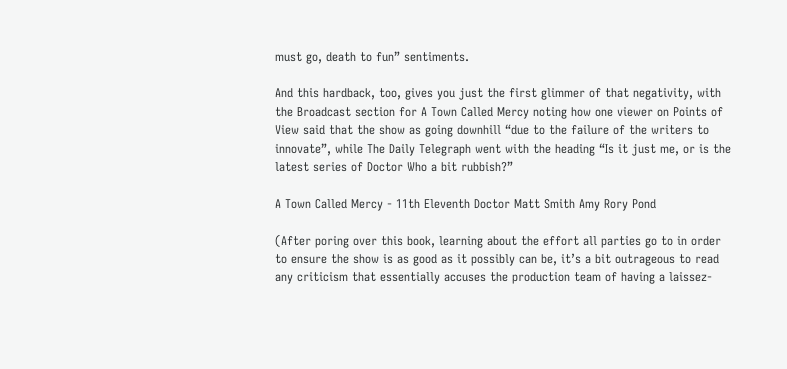must go, death to fun” sentiments.

And this hardback, too, gives you just the first glimmer of that negativity, with the Broadcast section for A Town Called Mercy noting how one viewer on Points of View said that the show as going downhill “due to the failure of the writers to innovate”, while The Daily Telegraph went with the heading “Is it just me, or is the latest series of Doctor Who a bit rubbish?”

A Town Called Mercy - 11th Eleventh Doctor Matt Smith Amy Rory Pond

(After poring over this book, learning about the effort all parties go to in order to ensure the show is as good as it possibly can be, it’s a bit outrageous to read any criticism that essentially accuses the production team of having a laissez-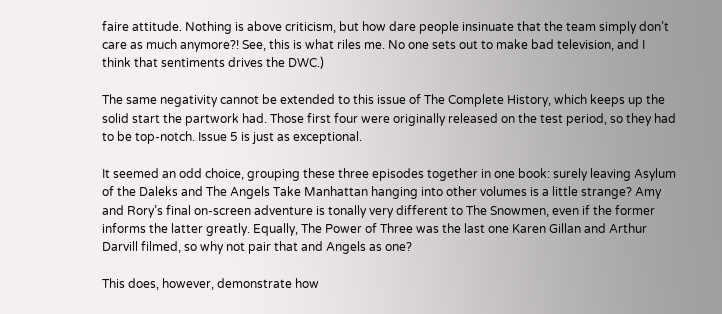faire attitude. Nothing is above criticism, but how dare people insinuate that the team simply don’t care as much anymore?! See, this is what riles me. No one sets out to make bad television, and I think that sentiments drives the DWC.)

The same negativity cannot be extended to this issue of The Complete History, which keeps up the solid start the partwork had. Those first four were originally released on the test period, so they had to be top-notch. Issue 5 is just as exceptional.

It seemed an odd choice, grouping these three episodes together in one book: surely leaving Asylum of the Daleks and The Angels Take Manhattan hanging into other volumes is a little strange? Amy and Rory’s final on-screen adventure is tonally very different to The Snowmen, even if the former informs the latter greatly. Equally, The Power of Three was the last one Karen Gillan and Arthur Darvill filmed, so why not pair that and Angels as one?

This does, however, demonstrate how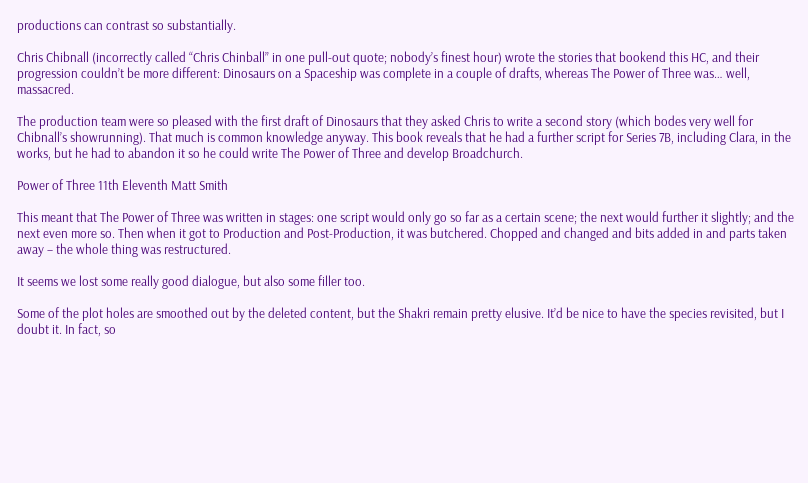productions can contrast so substantially.

Chris Chibnall (incorrectly called “Chris Chinball” in one pull-out quote; nobody’s finest hour) wrote the stories that bookend this HC, and their progression couldn’t be more different: Dinosaurs on a Spaceship was complete in a couple of drafts, whereas The Power of Three was… well, massacred.

The production team were so pleased with the first draft of Dinosaurs that they asked Chris to write a second story (which bodes very well for Chibnall’s showrunning). That much is common knowledge anyway. This book reveals that he had a further script for Series 7B, including Clara, in the works, but he had to abandon it so he could write The Power of Three and develop Broadchurch.

Power of Three 11th Eleventh Matt Smith

This meant that The Power of Three was written in stages: one script would only go so far as a certain scene; the next would further it slightly; and the next even more so. Then when it got to Production and Post-Production, it was butchered. Chopped and changed and bits added in and parts taken away – the whole thing was restructured.

It seems we lost some really good dialogue, but also some filler too.

Some of the plot holes are smoothed out by the deleted content, but the Shakri remain pretty elusive. It’d be nice to have the species revisited, but I doubt it. In fact, so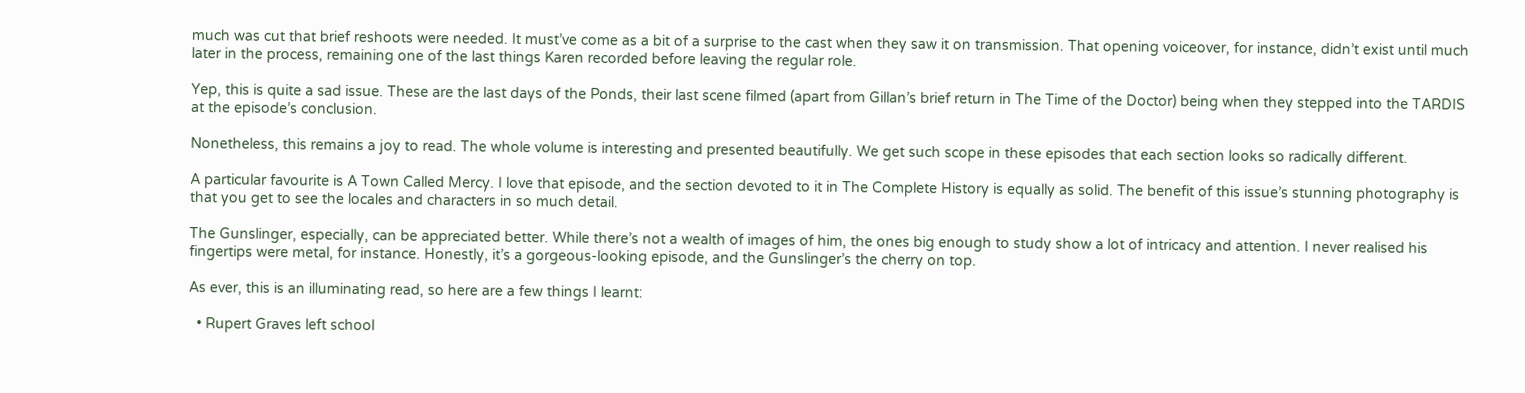much was cut that brief reshoots were needed. It must’ve come as a bit of a surprise to the cast when they saw it on transmission. That opening voiceover, for instance, didn’t exist until much later in the process, remaining one of the last things Karen recorded before leaving the regular role.

Yep, this is quite a sad issue. These are the last days of the Ponds, their last scene filmed (apart from Gillan’s brief return in The Time of the Doctor) being when they stepped into the TARDIS at the episode’s conclusion.

Nonetheless, this remains a joy to read. The whole volume is interesting and presented beautifully. We get such scope in these episodes that each section looks so radically different.

A particular favourite is A Town Called Mercy. I love that episode, and the section devoted to it in The Complete History is equally as solid. The benefit of this issue’s stunning photography is that you get to see the locales and characters in so much detail.

The Gunslinger, especially, can be appreciated better. While there’s not a wealth of images of him, the ones big enough to study show a lot of intricacy and attention. I never realised his fingertips were metal, for instance. Honestly, it’s a gorgeous-looking episode, and the Gunslinger’s the cherry on top.

As ever, this is an illuminating read, so here are a few things I learnt:

  • Rupert Graves left school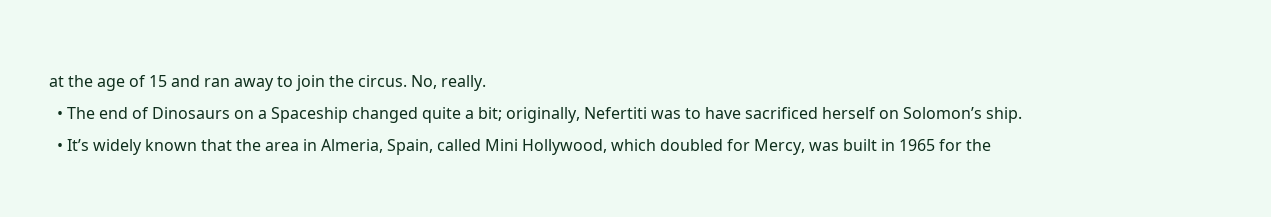at the age of 15 and ran away to join the circus. No, really.
  • The end of Dinosaurs on a Spaceship changed quite a bit; originally, Nefertiti was to have sacrificed herself on Solomon’s ship.
  • It’s widely known that the area in Almeria, Spain, called Mini Hollywood, which doubled for Mercy, was built in 1965 for the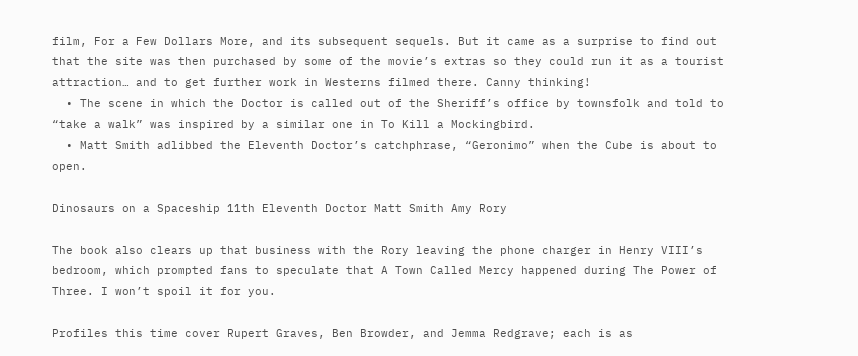film, For a Few Dollars More, and its subsequent sequels. But it came as a surprise to find out that the site was then purchased by some of the movie’s extras so they could run it as a tourist attraction… and to get further work in Westerns filmed there. Canny thinking!
  • The scene in which the Doctor is called out of the Sheriff’s office by townsfolk and told to “take a walk” was inspired by a similar one in To Kill a Mockingbird.
  • Matt Smith adlibbed the Eleventh Doctor’s catchphrase, “Geronimo” when the Cube is about to open.

Dinosaurs on a Spaceship 11th Eleventh Doctor Matt Smith Amy Rory

The book also clears up that business with the Rory leaving the phone charger in Henry VIII’s bedroom, which prompted fans to speculate that A Town Called Mercy happened during The Power of Three. I won’t spoil it for you.

Profiles this time cover Rupert Graves, Ben Browder, and Jemma Redgrave; each is as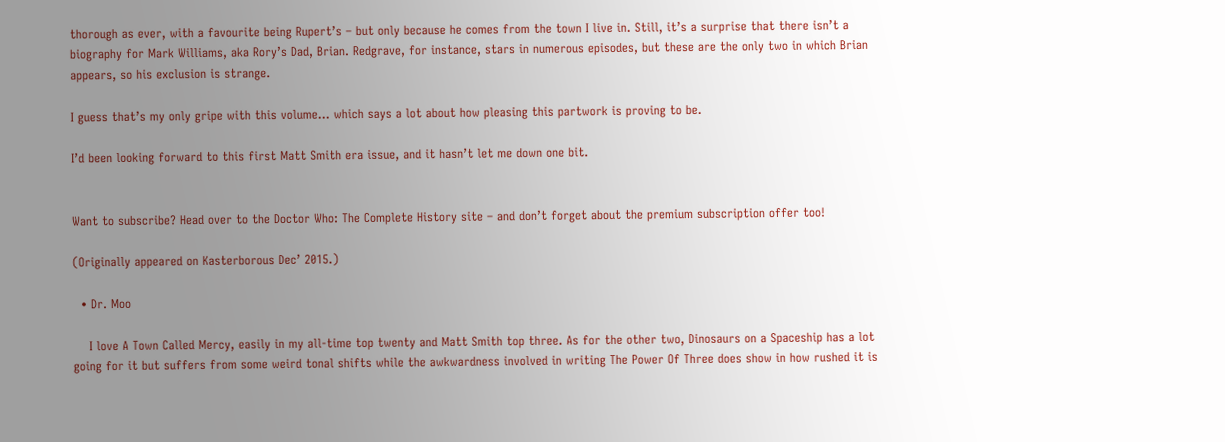thorough as ever, with a favourite being Rupert’s – but only because he comes from the town I live in. Still, it’s a surprise that there isn’t a biography for Mark Williams, aka Rory’s Dad, Brian. Redgrave, for instance, stars in numerous episodes, but these are the only two in which Brian appears, so his exclusion is strange.

I guess that’s my only gripe with this volume… which says a lot about how pleasing this partwork is proving to be.

I’d been looking forward to this first Matt Smith era issue, and it hasn’t let me down one bit.


Want to subscribe? Head over to the Doctor Who: The Complete History site – and don’t forget about the premium subscription offer too!

(Originally appeared on Kasterborous Dec’ 2015.)

  • Dr. Moo

    I love A Town Called Mercy, easily in my all-time top twenty and Matt Smith top three. As for the other two, Dinosaurs on a Spaceship has a lot going for it but suffers from some weird tonal shifts while the awkwardness involved in writing The Power Of Three does show in how rushed it is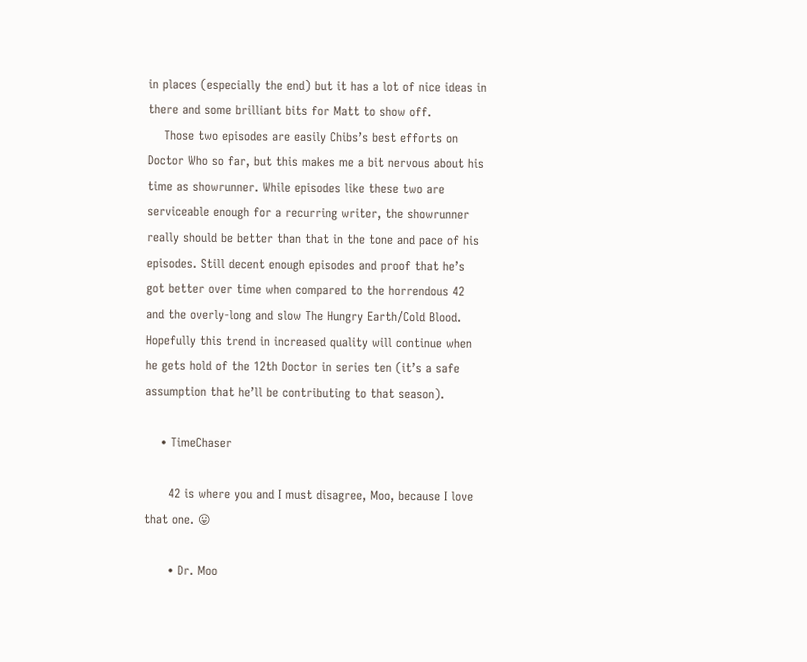in places (especially the end) but it has a lot of nice ideas in there and some brilliant bits for Matt to show off.
    Those two episodes are easily Chibs’s best efforts on Doctor Who so far, but this makes me a bit nervous about his time as showrunner. While episodes like these two are serviceable enough for a recurring writer, the showrunner really should be better than that in the tone and pace of his episodes. Still decent enough episodes and proof that he’s got better over time when compared to the horrendous 42 and the overly-long and slow The Hungry Earth/Cold Blood. Hopefully this trend in increased quality will continue when he gets hold of the 12th Doctor in series ten (it’s a safe assumption that he’ll be contributing to that season).

    • TimeChaser

      42 is where you and I must disagree, Moo, because I love that one. 😛

      • Dr. Moo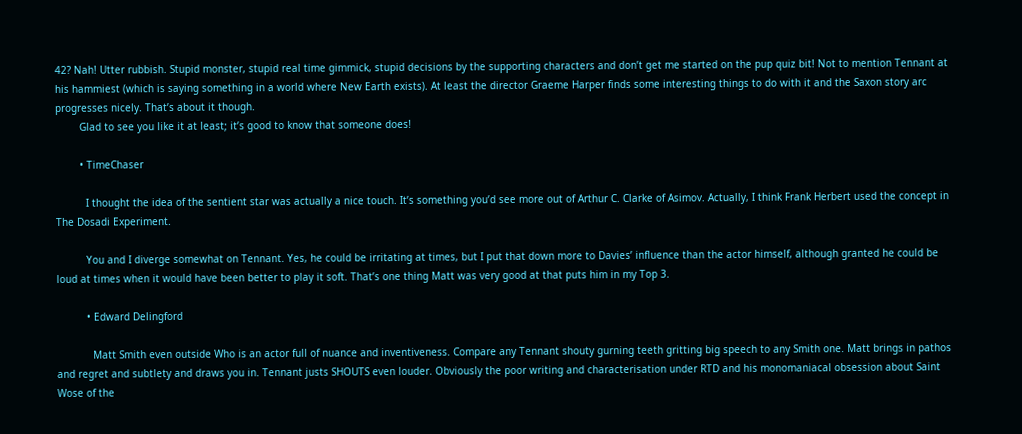42? Nah! Utter rubbish. Stupid monster, stupid real time gimmick, stupid decisions by the supporting characters and don’t get me started on the pup quiz bit! Not to mention Tennant at his hammiest (which is saying something in a world where New Earth exists). At least the director Graeme Harper finds some interesting things to do with it and the Saxon story arc progresses nicely. That’s about it though.
        Glad to see you like it at least; it’s good to know that someone does!

        • TimeChaser

          I thought the idea of the sentient star was actually a nice touch. It’s something you’d see more out of Arthur C. Clarke of Asimov. Actually, I think Frank Herbert used the concept in The Dosadi Experiment.

          You and I diverge somewhat on Tennant. Yes, he could be irritating at times, but I put that down more to Davies’ influence than the actor himself, although granted he could be loud at times when it would have been better to play it soft. That’s one thing Matt was very good at that puts him in my Top 3.

          • Edward Delingford

            Matt Smith even outside Who is an actor full of nuance and inventiveness. Compare any Tennant shouty gurning teeth gritting big speech to any Smith one. Matt brings in pathos and regret and subtlety and draws you in. Tennant justs SHOUTS even louder. Obviously the poor writing and characterisation under RTD and his monomaniacal obsession about Saint Wose of the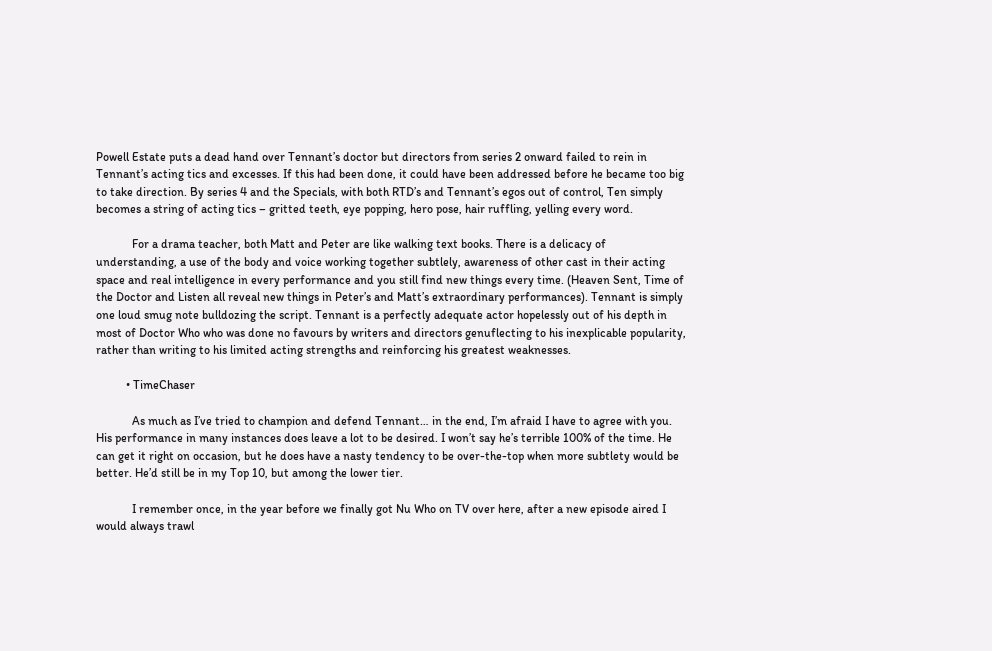Powell Estate puts a dead hand over Tennant’s doctor but directors from series 2 onward failed to rein in Tennant’s acting tics and excesses. If this had been done, it could have been addressed before he became too big to take direction. By series 4 and the Specials, with both RTD’s and Tennant’s egos out of control, Ten simply becomes a string of acting tics – gritted teeth, eye popping, hero pose, hair ruffling, yelling every word.

            For a drama teacher, both Matt and Peter are like walking text books. There is a delicacy of understanding, a use of the body and voice working together subtlely, awareness of other cast in their acting space and real intelligence in every performance and you still find new things every time. (Heaven Sent, Time of the Doctor and Listen all reveal new things in Peter’s and Matt’s extraordinary performances). Tennant is simply one loud smug note bulldozing the script. Tennant is a perfectly adequate actor hopelessly out of his depth in most of Doctor Who who was done no favours by writers and directors genuflecting to his inexplicable popularity, rather than writing to his limited acting strengths and reinforcing his greatest weaknesses.

          • TimeChaser

            As much as I’ve tried to champion and defend Tennant… in the end, I’m afraid I have to agree with you. His performance in many instances does leave a lot to be desired. I won’t say he’s terrible 100% of the time. He can get it right on occasion, but he does have a nasty tendency to be over-the-top when more subtlety would be better. He’d still be in my Top 10, but among the lower tier.

            I remember once, in the year before we finally got Nu Who on TV over here, after a new episode aired I would always trawl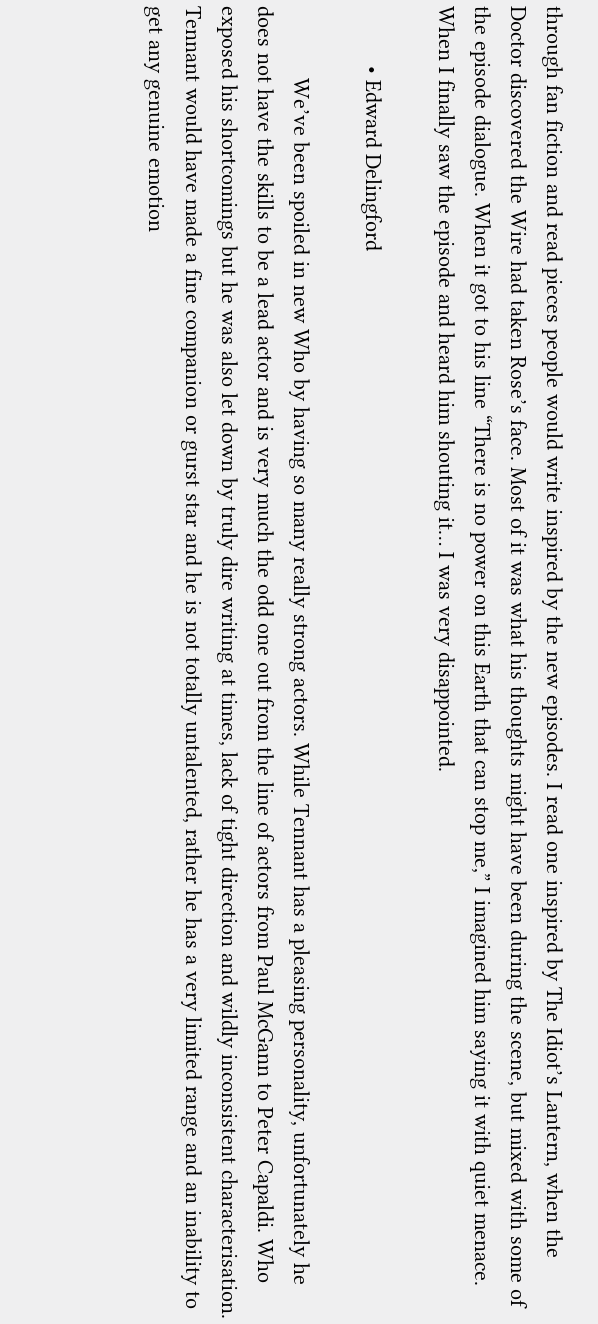through fan fiction and read pieces people would write inspired by the new episodes. I read one inspired by The Idiot’s Lantern, when the Doctor discovered the Wire had taken Rose’s face. Most of it was what his thoughts might have been during the scene, but mixed with some of the episode dialogue. When it got to his line “There is no power on this Earth that can stop me,” I imagined him saying it with quiet menace. When I finally saw the episode and heard him shouting it… I was very disappointed.

          • Edward Delingford

            We’ve been spoiled in new Who by having so many really strong actors. While Tennant has a pleasing personality, unfortunately he does not have the skills to be a lead actor and is very much the odd one out from the line of actors from Paul McGann to Peter Capaldi. Who exposed his shortcomings but he was also let down by truly dire writing at times, lack of tight direction and wildly inconsistent characterisation. Tennant would have made a fine companion or gurst star and he is not totally untalented, rather he has a very limited range and an inability to get any genuine emotion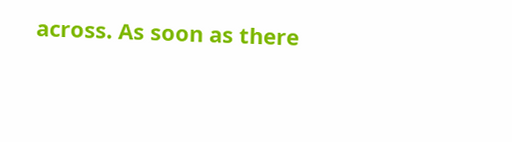across. As soon as there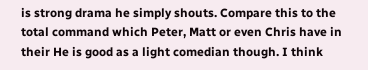is strong drama he simply shouts. Compare this to the total command which Peter, Matt or even Chris have in their He is good as a light comedian though. I think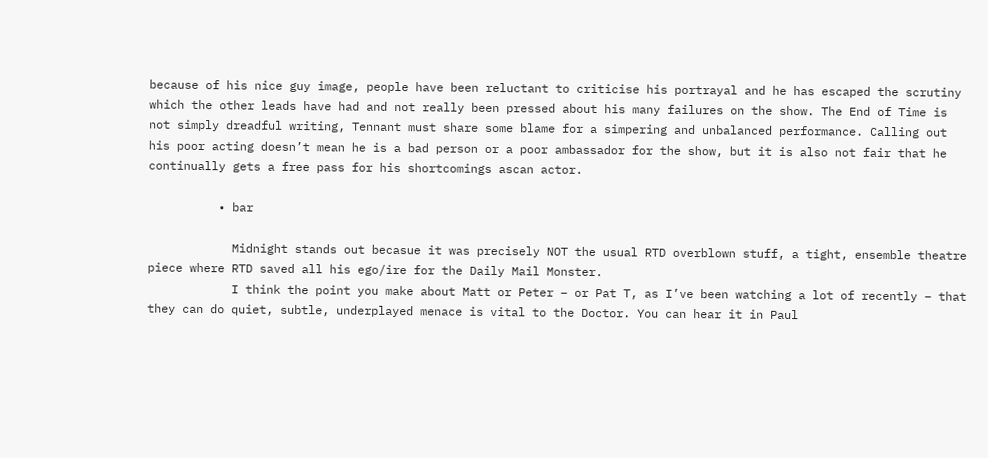because of his nice guy image, people have been reluctant to criticise his portrayal and he has escaped the scrutiny which the other leads have had and not really been pressed about his many failures on the show. The End of Time is not simply dreadful writing, Tennant must share some blame for a simpering and unbalanced performance. Calling out his poor acting doesn’t mean he is a bad person or a poor ambassador for the show, but it is also not fair that he continually gets a free pass for his shortcomings ascan actor.

          • bar

            Midnight stands out becasue it was precisely NOT the usual RTD overblown stuff, a tight, ensemble theatre piece where RTD saved all his ego/ire for the Daily Mail Monster.
            I think the point you make about Matt or Peter – or Pat T, as I’ve been watching a lot of recently – that they can do quiet, subtle, underplayed menace is vital to the Doctor. You can hear it in Paul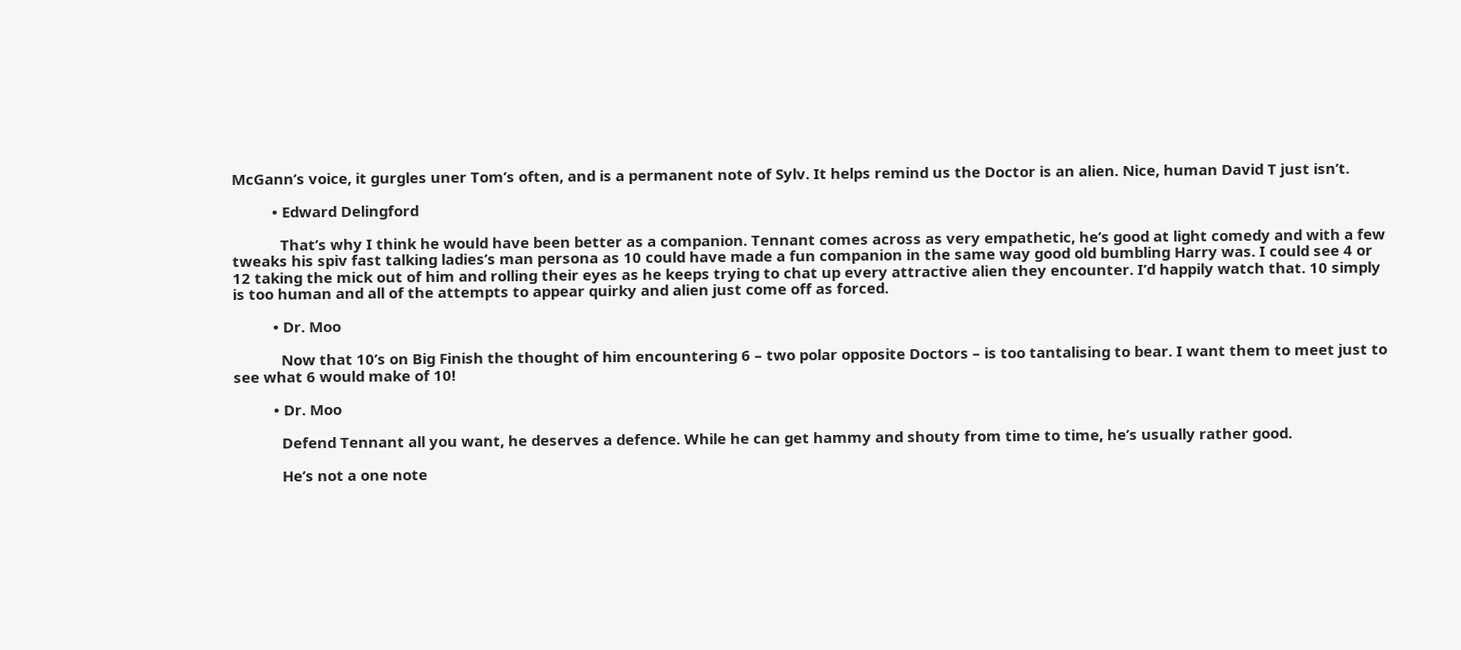McGann’s voice, it gurgles uner Tom’s often, and is a permanent note of Sylv. It helps remind us the Doctor is an alien. Nice, human David T just isn’t.

          • Edward Delingford

            That’s why I think he would have been better as a companion. Tennant comes across as very empathetic, he’s good at light comedy and with a few tweaks his spiv fast talking ladies’s man persona as 10 could have made a fun companion in the same way good old bumbling Harry was. I could see 4 or 12 taking the mick out of him and rolling their eyes as he keeps trying to chat up every attractive alien they encounter. I’d happily watch that. 10 simply is too human and all of the attempts to appear quirky and alien just come off as forced.

          • Dr. Moo

            Now that 10’s on Big Finish the thought of him encountering 6 – two polar opposite Doctors – is too tantalising to bear. I want them to meet just to see what 6 would make of 10!

          • Dr. Moo

            Defend Tennant all you want, he deserves a defence. While he can get hammy and shouty from time to time, he’s usually rather good.

            He’s not a one note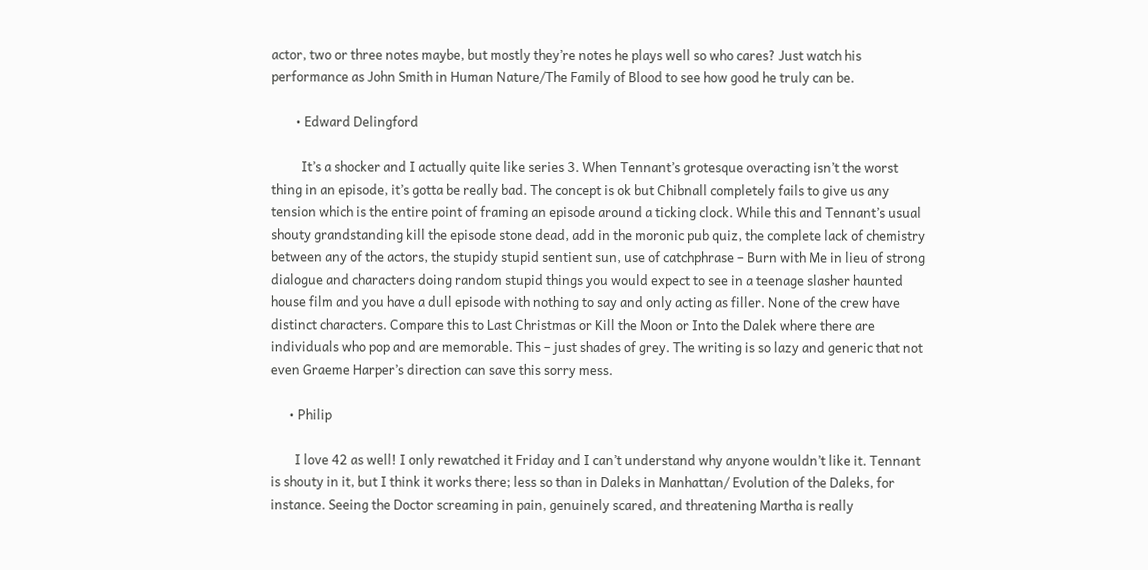actor, two or three notes maybe, but mostly they’re notes he plays well so who cares? Just watch his performance as John Smith in Human Nature/The Family of Blood to see how good he truly can be.

        • Edward Delingford

          It’s a shocker and I actually quite like series 3. When Tennant’s grotesque overacting isn’t the worst thing in an episode, it’s gotta be really bad. The concept is ok but Chibnall completely fails to give us any tension which is the entire point of framing an episode around a ticking clock. While this and Tennant’s usual shouty grandstanding kill the episode stone dead, add in the moronic pub quiz, the complete lack of chemistry between any of the actors, the stupidy stupid sentient sun, use of catchphrase – Burn with Me in lieu of strong dialogue and characters doing random stupid things you would expect to see in a teenage slasher haunted house film and you have a dull episode with nothing to say and only acting as filler. None of the crew have distinct characters. Compare this to Last Christmas or Kill the Moon or Into the Dalek where there are individuals who pop and are memorable. This – just shades of grey. The writing is so lazy and generic that not even Graeme Harper’s direction can save this sorry mess.

      • Philip

        I love 42 as well! I only rewatched it Friday and I can’t understand why anyone wouldn’t like it. Tennant is shouty in it, but I think it works there; less so than in Daleks in Manhattan/ Evolution of the Daleks, for instance. Seeing the Doctor screaming in pain, genuinely scared, and threatening Martha is really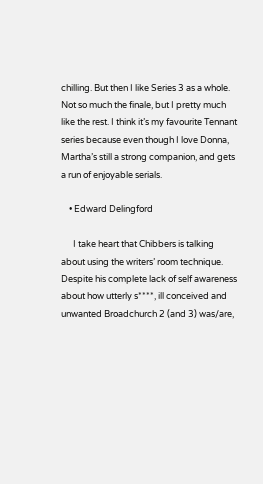chilling. But then I like Series 3 as a whole. Not so much the finale, but I pretty much like the rest. I think it’s my favourite Tennant series because even though I love Donna, Martha’s still a strong companion, and gets a run of enjoyable serials.

    • Edward Delingford

      I take heart that Chibbers is talking about using the writers’ room technique. Despite his complete lack of self awareness about how utterly s****, ill conceived and unwanted Broadchurch 2 (and 3) was/are,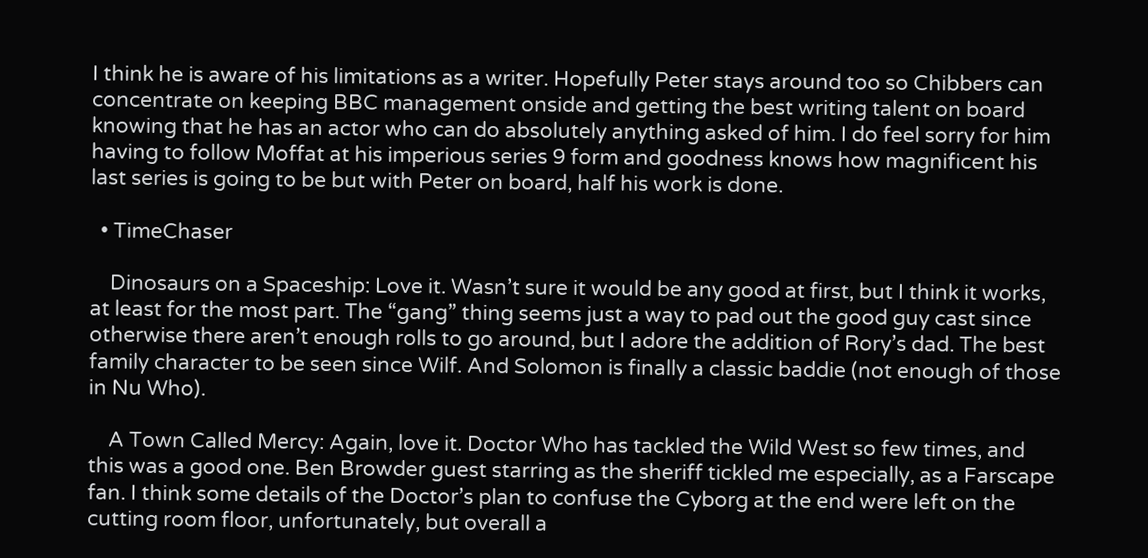I think he is aware of his limitations as a writer. Hopefully Peter stays around too so Chibbers can concentrate on keeping BBC management onside and getting the best writing talent on board knowing that he has an actor who can do absolutely anything asked of him. I do feel sorry for him having to follow Moffat at his imperious series 9 form and goodness knows how magnificent his last series is going to be but with Peter on board, half his work is done.

  • TimeChaser

    Dinosaurs on a Spaceship: Love it. Wasn’t sure it would be any good at first, but I think it works, at least for the most part. The “gang” thing seems just a way to pad out the good guy cast since otherwise there aren’t enough rolls to go around, but I adore the addition of Rory’s dad. The best family character to be seen since Wilf. And Solomon is finally a classic baddie (not enough of those in Nu Who).

    A Town Called Mercy: Again, love it. Doctor Who has tackled the Wild West so few times, and this was a good one. Ben Browder guest starring as the sheriff tickled me especially, as a Farscape fan. I think some details of the Doctor’s plan to confuse the Cyborg at the end were left on the cutting room floor, unfortunately, but overall a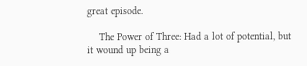great episode.

    The Power of Three: Had a lot of potential, but it wound up being a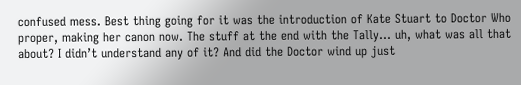confused mess. Best thing going for it was the introduction of Kate Stuart to Doctor Who proper, making her canon now. The stuff at the end with the Tally… uh, what was all that about? I didn’t understand any of it? And did the Doctor wind up just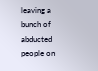leaving a bunch of abducted people on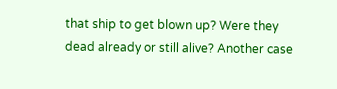that ship to get blown up? Were they dead already or still alive? Another case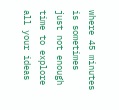where 45 minutes is sometimes just not enough time to explore all your ideas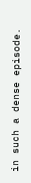in such a dense episode.